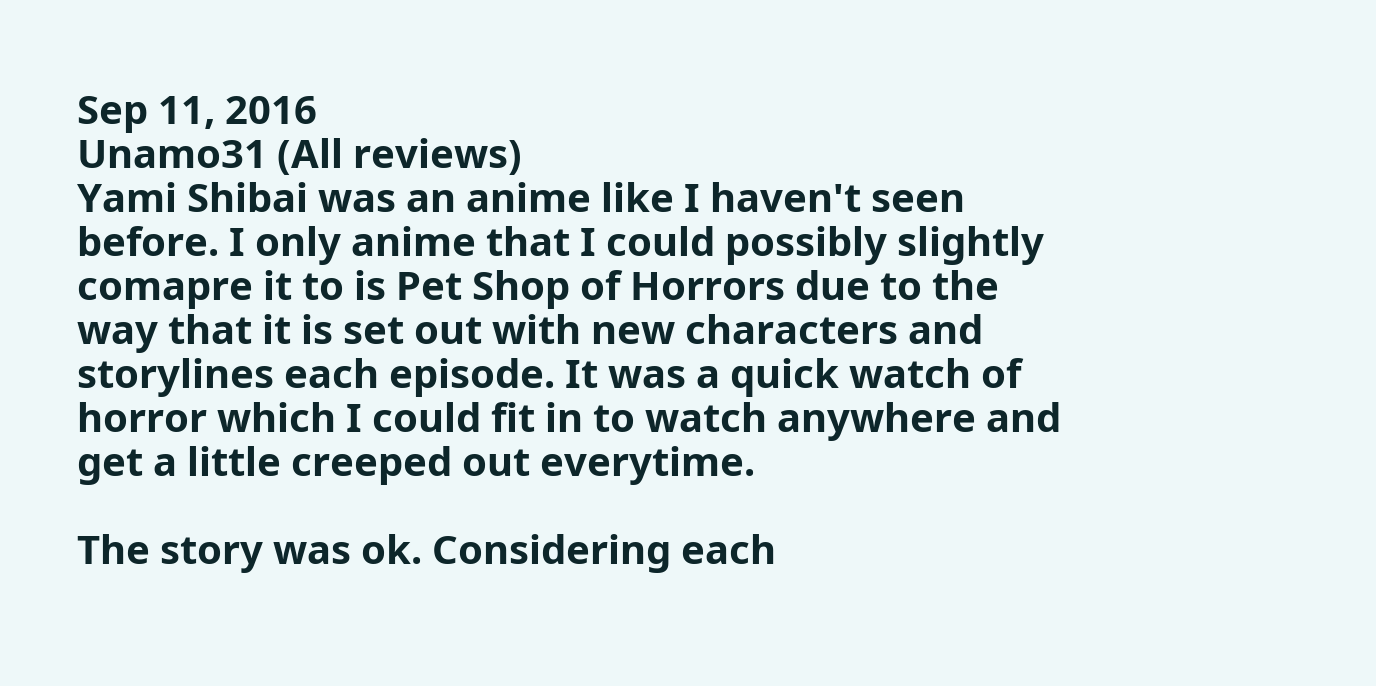Sep 11, 2016
Unamo31 (All reviews)
Yami Shibai was an anime like I haven't seen before. I only anime that I could possibly slightly comapre it to is Pet Shop of Horrors due to the way that it is set out with new characters and storylines each episode. It was a quick watch of horror which I could fit in to watch anywhere and get a little creeped out everytime.

The story was ok. Considering each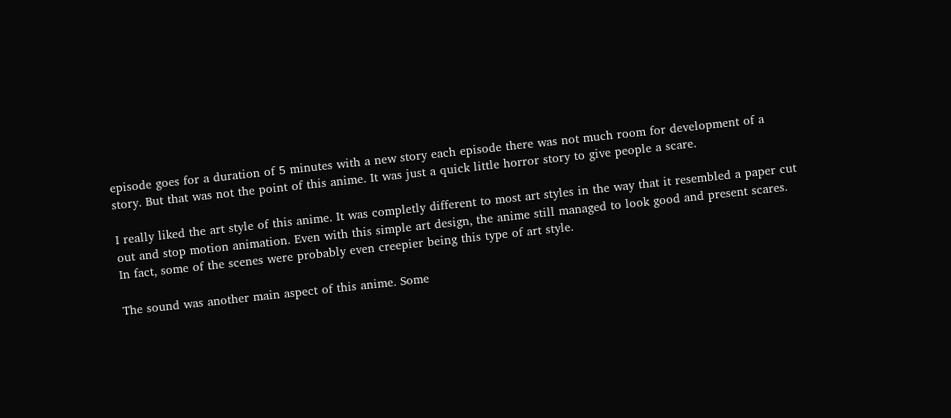episode goes for a duration of 5 minutes with a new story each episode there was not much room for development of a story. But that was not the point of this anime. It was just a quick little horror story to give people a scare.

I really liked the art style of this anime. It was completly different to most art styles in the way that it resembled a paper cut out and stop motion animation. Even with this simple art design, the anime still managed to look good and present scares. In fact, some of the scenes were probably even creepier being this type of art style.

The sound was another main aspect of this anime. Some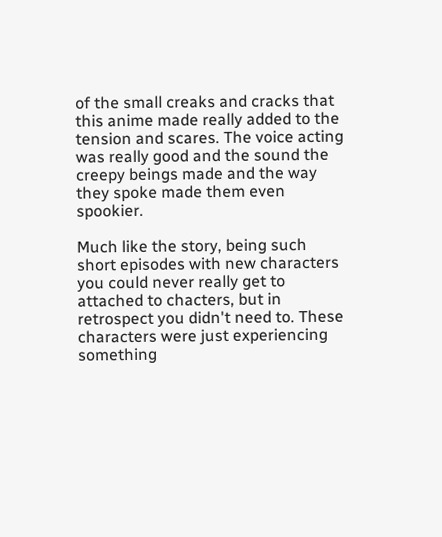of the small creaks and cracks that this anime made really added to the tension and scares. The voice acting was really good and the sound the creepy beings made and the way they spoke made them even spookier.

Much like the story, being such short episodes with new characters you could never really get to attached to chacters, but in retrospect you didn't need to. These characters were just experiencing something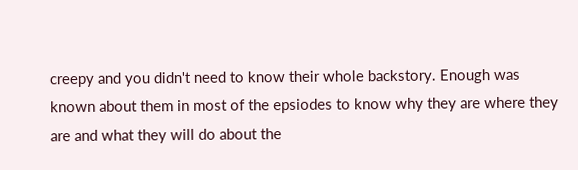creepy and you didn't need to know their whole backstory. Enough was known about them in most of the epsiodes to know why they are where they are and what they will do about the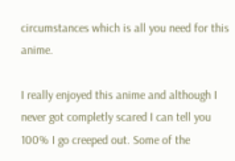circumstances which is all you need for this anime.

I really enjoyed this anime and although I never got completly scared I can tell you 100% I go creeped out. Some of the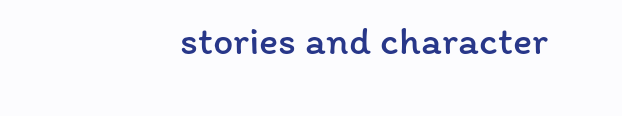stories and character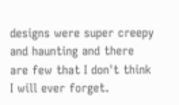designs were super creepy and haunting and there are few that I don't think I will ever forget.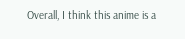Overall, I think this anime is a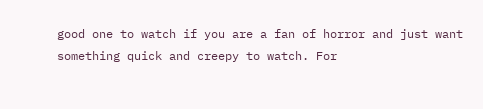good one to watch if you are a fan of horror and just want something quick and creepy to watch. For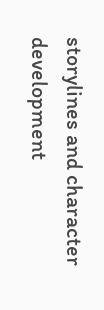storylines and character development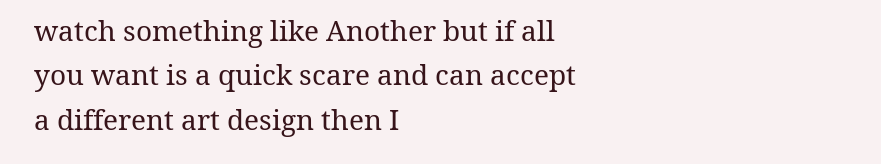watch something like Another but if all you want is a quick scare and can accept a different art design then I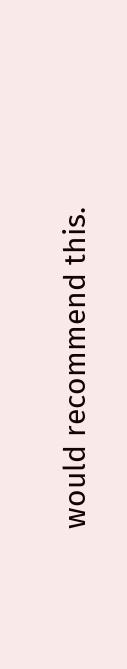would recommend this.